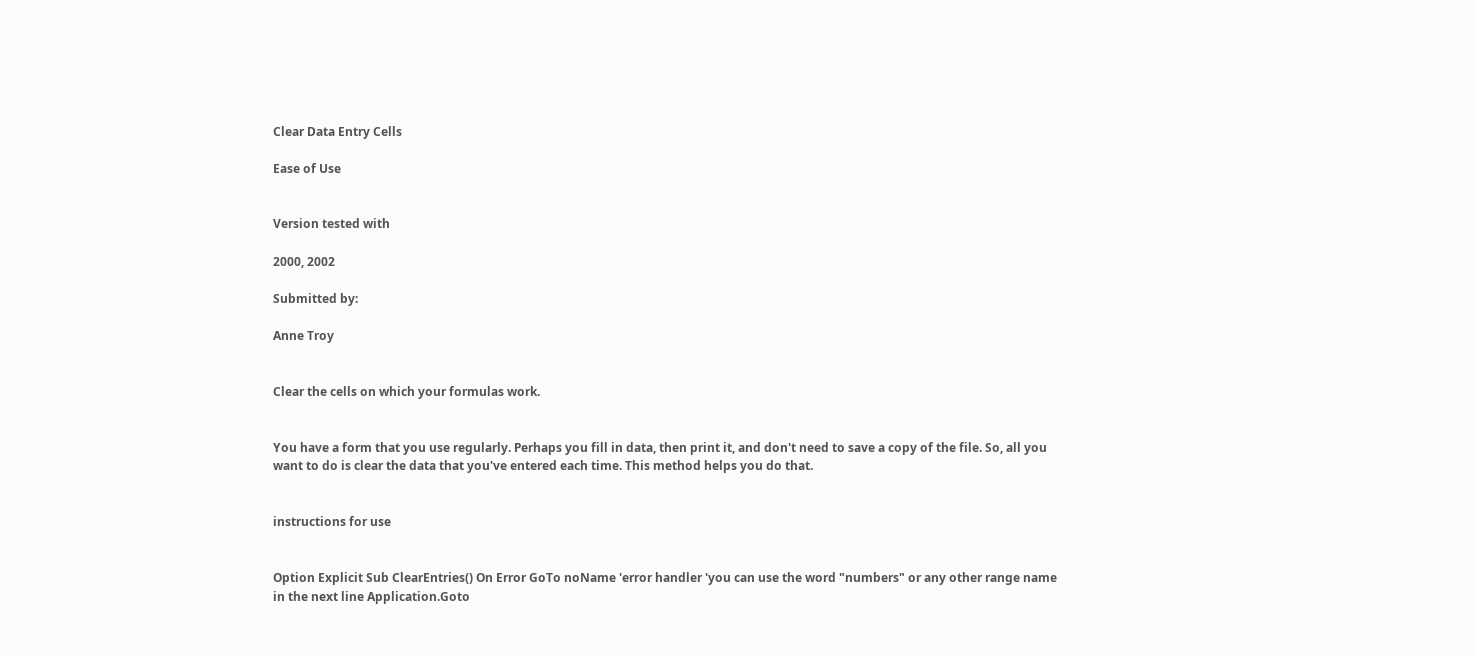Clear Data Entry Cells

Ease of Use


Version tested with

2000, 2002

Submitted by:

Anne Troy


Clear the cells on which your formulas work.


You have a form that you use regularly. Perhaps you fill in data, then print it, and don't need to save a copy of the file. So, all you want to do is clear the data that you've entered each time. This method helps you do that.


instructions for use


Option Explicit Sub ClearEntries() On Error GoTo noName 'error handler 'you can use the word "numbers" or any other range name in the next line Application.Goto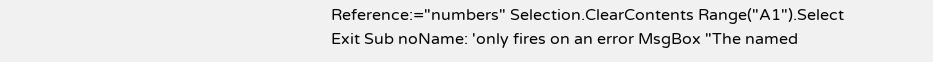Reference:="numbers" Selection.ClearContents Range("A1").Select Exit Sub noName: 'only fires on an error MsgBox "The named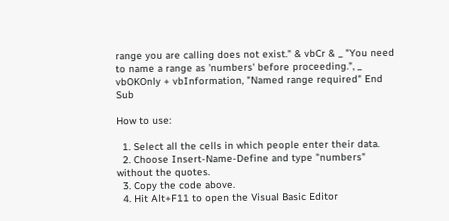range you are calling does not exist." & vbCr & _ "You need to name a range as 'numbers' before proceeding.", _ vbOKOnly + vbInformation, "Named range required" End Sub

How to use:

  1. Select all the cells in which people enter their data.
  2. Choose Insert-Name-Define and type "numbers" without the quotes.
  3. Copy the code above.
  4. Hit Alt+F11 to open the Visual Basic Editor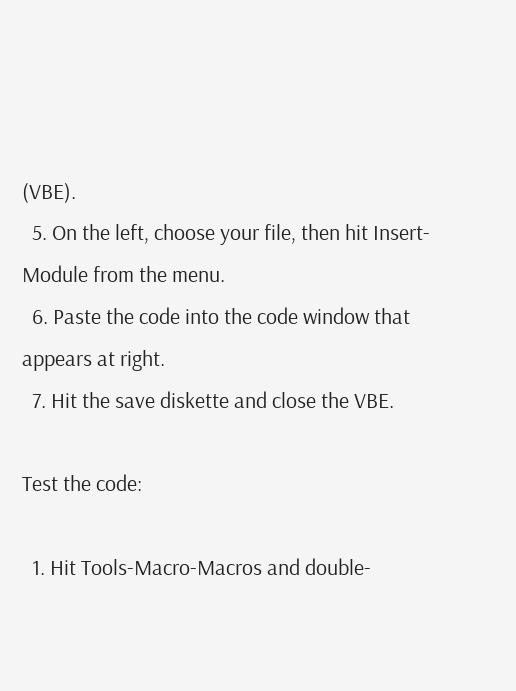(VBE).
  5. On the left, choose your file, then hit Insert-Module from the menu.
  6. Paste the code into the code window that appears at right.
  7. Hit the save diskette and close the VBE.

Test the code:

  1. Hit Tools-Macro-Macros and double-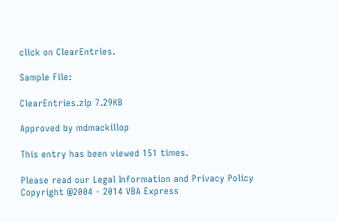click on ClearEntries.

Sample File:

ClearEntries.zip 7.29KB

Approved by mdmackillop

This entry has been viewed 151 times.

Please read our Legal Information and Privacy Policy
Copyright @2004 - 2014 VBA Express